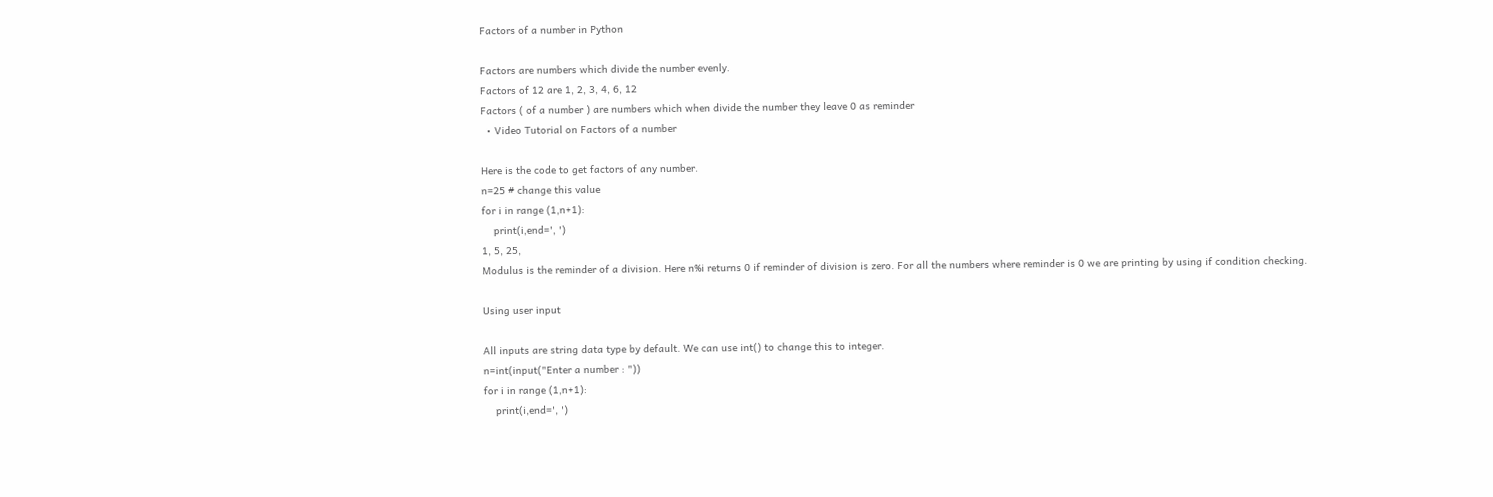Factors of a number in Python

Factors are numbers which divide the number evenly.
Factors of 12 are 1, 2, 3, 4, 6, 12
Factors ( of a number ) are numbers which when divide the number they leave 0 as reminder
  • Video Tutorial on Factors of a number

Here is the code to get factors of any number.
n=25 # change this value
for i in range (1,n+1):
    print(i,end=', ')
1, 5, 25,
Modulus is the reminder of a division. Here n%i returns 0 if reminder of division is zero. For all the numbers where reminder is 0 we are printing by using if condition checking.

Using user input

All inputs are string data type by default. We can use int() to change this to integer.
n=int(input("Enter a number : "))
for i in range (1,n+1):
    print(i,end=', ')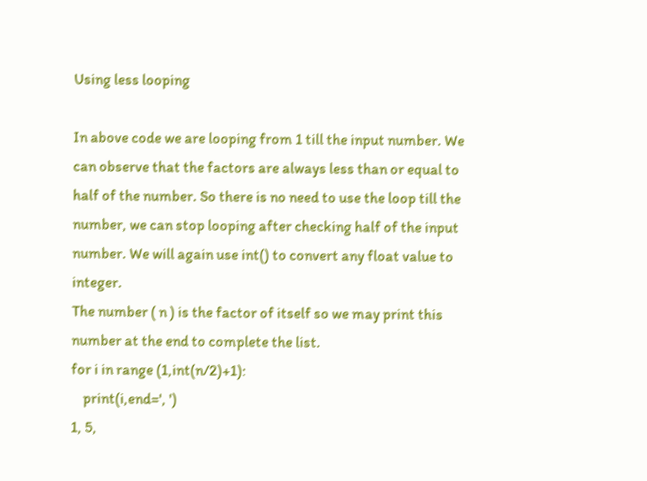Using less looping

In above code we are looping from 1 till the input number. We can observe that the factors are always less than or equal to half of the number. So there is no need to use the loop till the number, we can stop looping after checking half of the input number. We will again use int() to convert any float value to integer.
The number ( n ) is the factor of itself so we may print this number at the end to complete the list.
for i in range (1,int(n/2)+1):
    print(i,end=', ')
1, 5,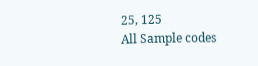25, 125
All Sample codes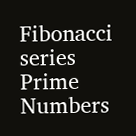Fibonacci series Prime Numbers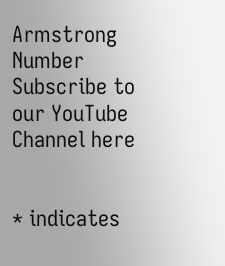Armstrong Number
Subscribe to our YouTube Channel here


* indicates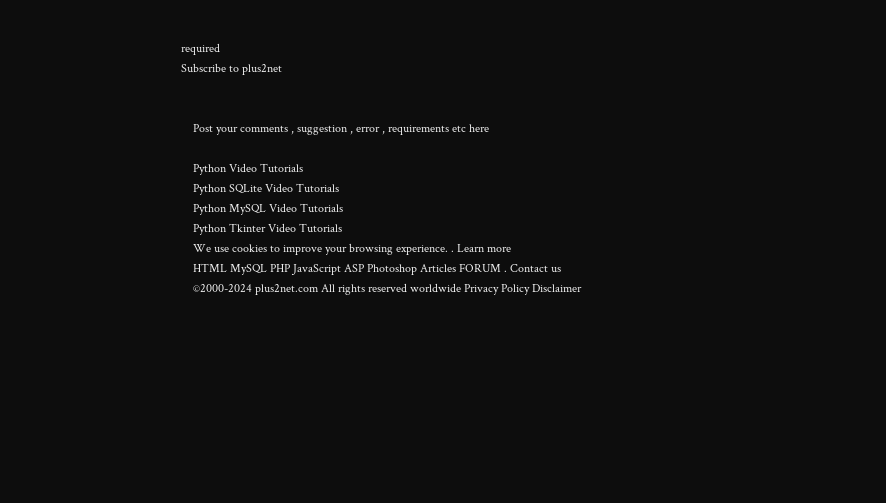required
Subscribe to plus2net


    Post your comments , suggestion , error , requirements etc here

    Python Video Tutorials
    Python SQLite Video Tutorials
    Python MySQL Video Tutorials
    Python Tkinter Video Tutorials
    We use cookies to improve your browsing experience. . Learn more
    HTML MySQL PHP JavaScript ASP Photoshop Articles FORUM . Contact us
    ©2000-2024 plus2net.com All rights reserved worldwide Privacy Policy Disclaimer